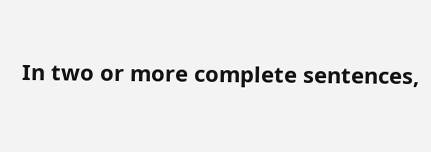In two or more complete sentences,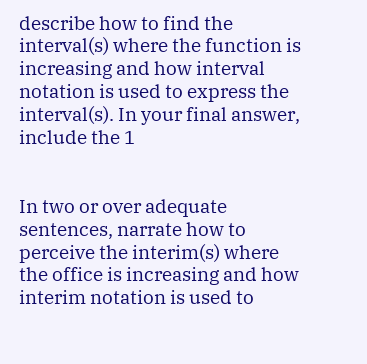describe how to find the interval(s) where the function is increasing and how interval notation is used to express the interval(s). In your final answer, include the 1


In two or over adequate sentences, narrate how to perceive the interim(s) where the office is increasing and how interim notation is used to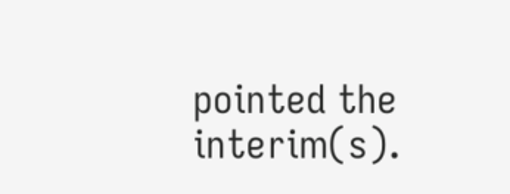pointed the interim(s).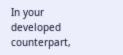In your developed counterpart,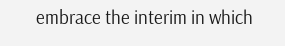embrace the interim in which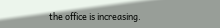the office is increasing.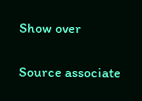Show over

Source associate